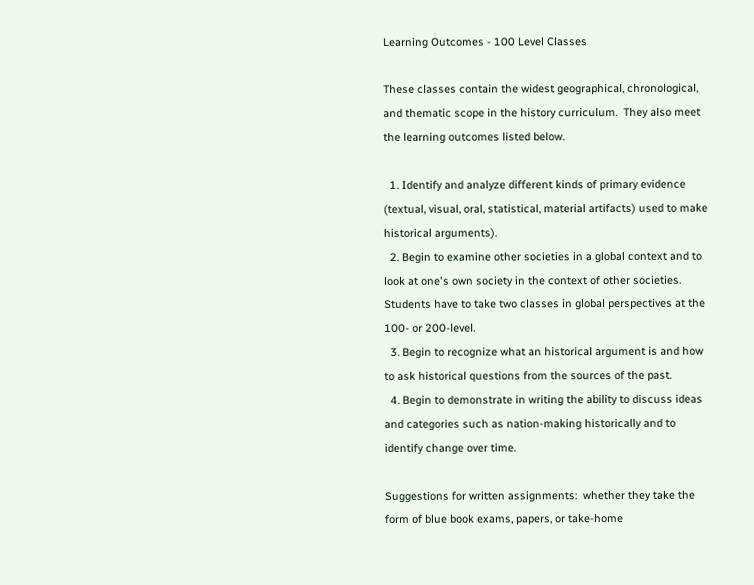Learning Outcomes - 100 Level Classes

These classes contain the widest geographical, chronological, and thematic scope in the history curriculum.  They also meet the learning outcomes listed below.

  1. Identify and analyze different kinds of primary evidence (textual, visual, oral, statistical, material artifacts) used to make historical arguments).
  2. Begin to examine other societies in a global context and to look at one's own society in the context of other societies.  Students have to take two classes in global perspectives at the 100- or 200-level.
  3. Begin to recognize what an historical argument is and how to ask historical questions from the sources of the past.
  4. Begin to demonstrate in writing the ability to discuss ideas and categories such as nation-making historically and to identify change over time.

Suggestions for written assignments:  whether they take the form of blue book exams, papers, or take-home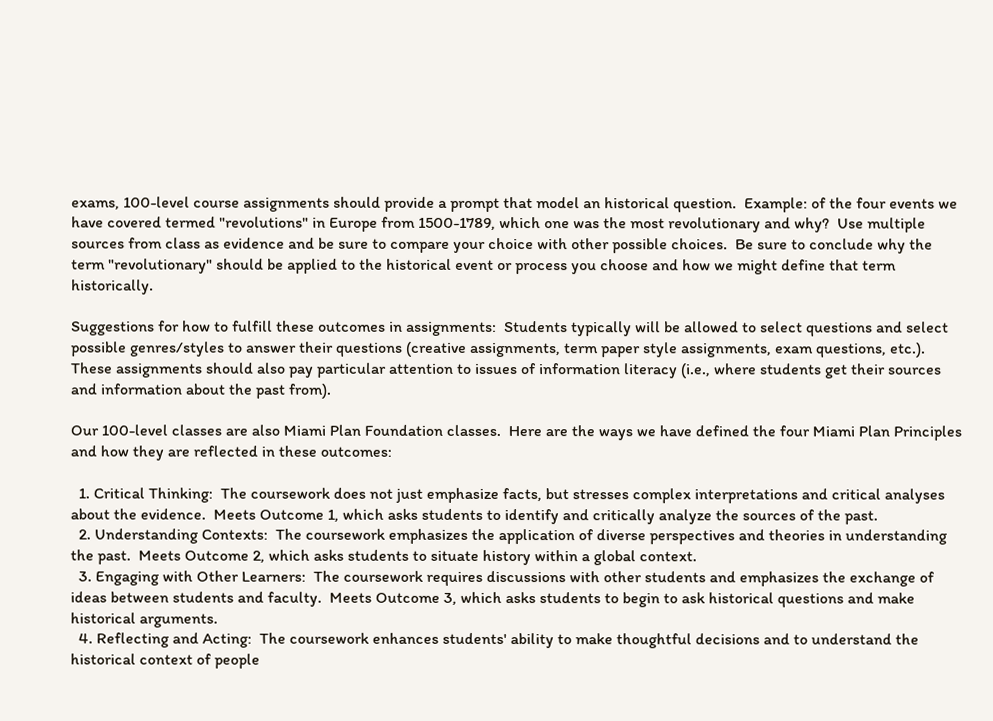exams, 100-level course assignments should provide a prompt that model an historical question.  Example: of the four events we have covered termed "revolutions" in Europe from 1500-1789, which one was the most revolutionary and why?  Use multiple sources from class as evidence and be sure to compare your choice with other possible choices.  Be sure to conclude why the term "revolutionary" should be applied to the historical event or process you choose and how we might define that term historically.

Suggestions for how to fulfill these outcomes in assignments:  Students typically will be allowed to select questions and select possible genres/styles to answer their questions (creative assignments, term paper style assignments, exam questions, etc.).  These assignments should also pay particular attention to issues of information literacy (i.e., where students get their sources and information about the past from).

Our 100-level classes are also Miami Plan Foundation classes.  Here are the ways we have defined the four Miami Plan Principles and how they are reflected in these outcomes:

  1. Critical Thinking:  The coursework does not just emphasize facts, but stresses complex interpretations and critical analyses about the evidence.  Meets Outcome 1, which asks students to identify and critically analyze the sources of the past.
  2. Understanding Contexts:  The coursework emphasizes the application of diverse perspectives and theories in understanding the past.  Meets Outcome 2, which asks students to situate history within a global context.
  3. Engaging with Other Learners:  The coursework requires discussions with other students and emphasizes the exchange of ideas between students and faculty.  Meets Outcome 3, which asks students to begin to ask historical questions and make historical arguments.
  4. Reflecting and Acting:  The coursework enhances students' ability to make thoughtful decisions and to understand the historical context of people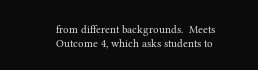from different backgrounds.  Meets Outcome 4, which asks students to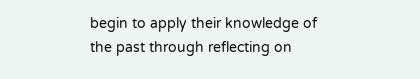begin to apply their knowledge of the past through reflecting on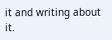it and writing about it.